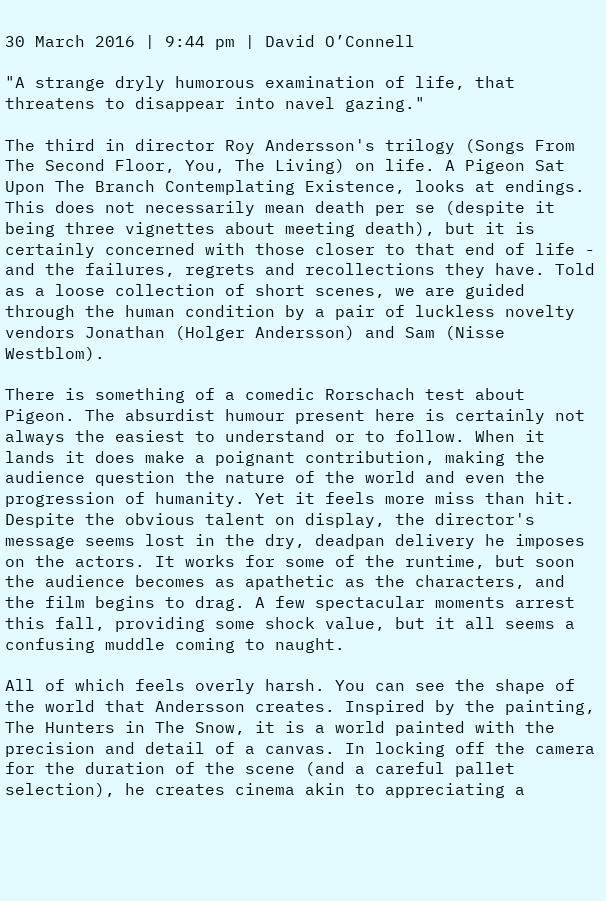30 March 2016 | 9:44 pm | David O’Connell

"A strange dryly humorous examination of life, that threatens to disappear into navel gazing."

The third in director Roy Andersson's trilogy (Songs From The Second Floor, You, The Living) on life. A Pigeon Sat Upon The Branch Contemplating Existence, looks at endings. This does not necessarily mean death per se (despite it being three vignettes about meeting death), but it is certainly concerned with those closer to that end of life - and the failures, regrets and recollections they have. Told as a loose collection of short scenes, we are guided through the human condition by a pair of luckless novelty vendors Jonathan (Holger Andersson) and Sam (Nisse Westblom).

There is something of a comedic Rorschach test about Pigeon. The absurdist humour present here is certainly not always the easiest to understand or to follow. When it lands it does make a poignant contribution, making the audience question the nature of the world and even the progression of humanity. Yet it feels more miss than hit. Despite the obvious talent on display, the director's message seems lost in the dry, deadpan delivery he imposes on the actors. It works for some of the runtime, but soon the audience becomes as apathetic as the characters, and the film begins to drag. A few spectacular moments arrest this fall, providing some shock value, but it all seems a confusing muddle coming to naught.

All of which feels overly harsh. You can see the shape of the world that Andersson creates. Inspired by the painting, The Hunters in The Snow, it is a world painted with the precision and detail of a canvas. In locking off the camera for the duration of the scene (and a careful pallet selection), he creates cinema akin to appreciating a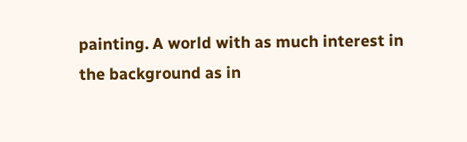painting. A world with as much interest in the background as in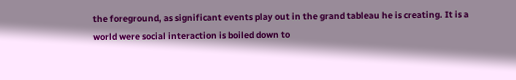the foreground, as significant events play out in the grand tableau he is creating. It is a world were social interaction is boiled down to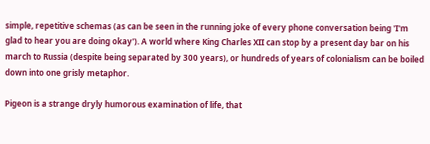simple, repetitive schemas (as can be seen in the running joke of every phone conversation being 'I'm glad to hear you are doing okay'). A world where King Charles XII can stop by a present day bar on his march to Russia (despite being separated by 300 years), or hundreds of years of colonialism can be boiled down into one grisly metaphor.

Pigeon is a strange dryly humorous examination of life, that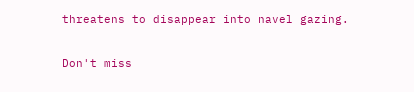threatens to disappear into navel gazing.

Don't miss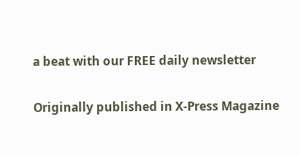a beat with our FREE daily newsletter

Originally published in X-Press Magazine